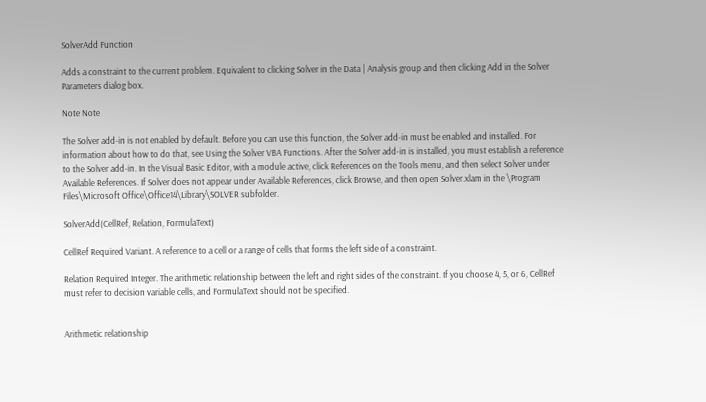SolverAdd Function

Adds a constraint to the current problem. Equivalent to clicking Solver in the Data | Analysis group and then clicking Add in the Solver Parameters dialog box.

Note Note

The Solver add-in is not enabled by default. Before you can use this function, the Solver add-in must be enabled and installed. For information about how to do that, see Using the Solver VBA Functions. After the Solver add-in is installed, you must establish a reference to the Solver add-in. In the Visual Basic Editor, with a module active, click References on the Tools menu, and then select Solver under Available References. If Solver does not appear under Available References, click Browse, and then open Solver.xlam in the \Program Files\Microsoft Office\Office14\Library\SOLVER subfolder.

SolverAdd(CellRef, Relation, FormulaText)

CellRef Required Variant. A reference to a cell or a range of cells that forms the left side of a constraint.

Relation Required Integer. The arithmetic relationship between the left and right sides of the constraint. If you choose 4, 5, or 6, CellRef must refer to decision variable cells, and FormulaText should not be specified.


Arithmetic relationship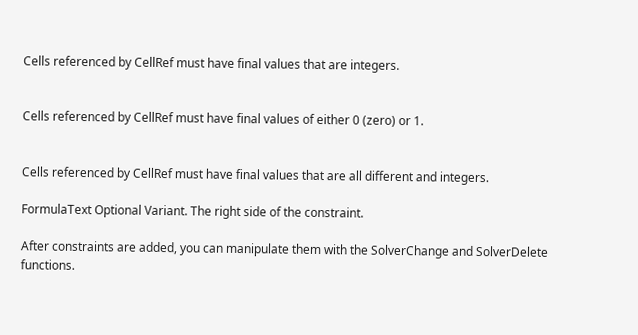Cells referenced by CellRef must have final values that are integers.


Cells referenced by CellRef must have final values of either 0 (zero) or 1.


Cells referenced by CellRef must have final values that are all different and integers.

FormulaText Optional Variant. The right side of the constraint.

After constraints are added, you can manipulate them with the SolverChange and SolverDelete functions.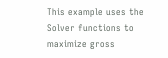This example uses the Solver functions to maximize gross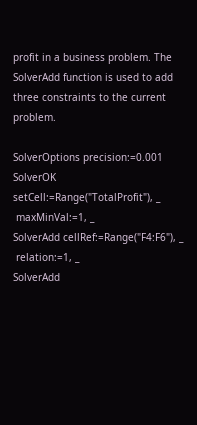profit in a business problem. The SolverAdd function is used to add three constraints to the current problem.

SolverOptions precision:=0.001
SolverOK setCell:=Range("TotalProfit"), _
 maxMinVal:=1, _
SolverAdd cellRef:=Range("F4:F6"), _
 relation:=1, _
SolverAdd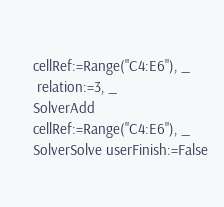cellRef:=Range("C4:E6"), _
 relation:=3, _
SolverAdd cellRef:=Range("C4:E6"), _
SolverSolve userFinish:=False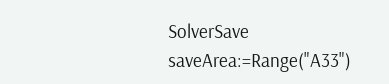SolverSave saveArea:=Range("A33")